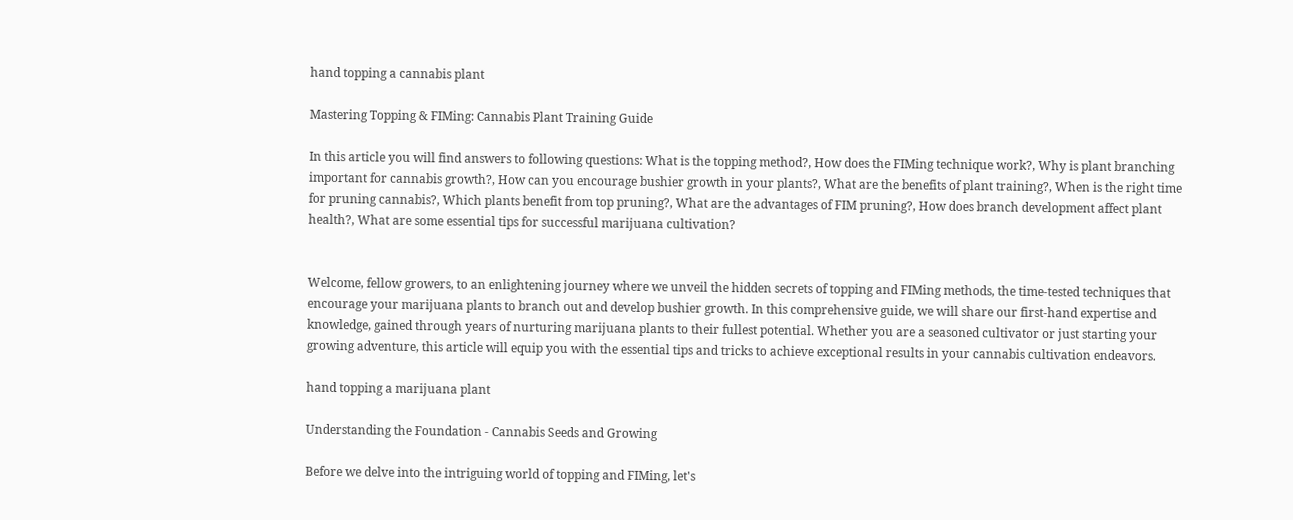hand topping a cannabis plant

Mastering Topping & FIMing: Cannabis Plant Training Guide

In this article you will find answers to following questions: What is the topping method?, How does the FIMing technique work?, Why is plant branching important for cannabis growth?, How can you encourage bushier growth in your plants?, What are the benefits of plant training?, When is the right time for pruning cannabis?, Which plants benefit from top pruning?, What are the advantages of FIM pruning?, How does branch development affect plant health?, What are some essential tips for successful marijuana cultivation?


Welcome, fellow growers, to an enlightening journey where we unveil the hidden secrets of topping and FIMing methods, the time-tested techniques that encourage your marijuana plants to branch out and develop bushier growth. In this comprehensive guide, we will share our first-hand expertise and knowledge, gained through years of nurturing marijuana plants to their fullest potential. Whether you are a seasoned cultivator or just starting your growing adventure, this article will equip you with the essential tips and tricks to achieve exceptional results in your cannabis cultivation endeavors.

hand topping a marijuana plant

Understanding the Foundation - Cannabis Seeds and Growing

Before we delve into the intriguing world of topping and FIMing, let's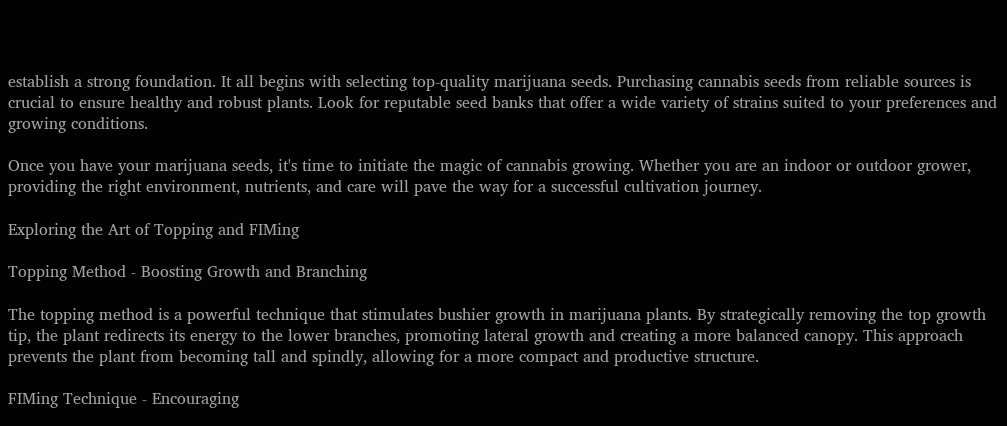establish a strong foundation. It all begins with selecting top-quality marijuana seeds. Purchasing cannabis seeds from reliable sources is crucial to ensure healthy and robust plants. Look for reputable seed banks that offer a wide variety of strains suited to your preferences and growing conditions.

Once you have your marijuana seeds, it's time to initiate the magic of cannabis growing. Whether you are an indoor or outdoor grower, providing the right environment, nutrients, and care will pave the way for a successful cultivation journey.

Exploring the Art of Topping and FIMing

Topping Method - Boosting Growth and Branching

The topping method is a powerful technique that stimulates bushier growth in marijuana plants. By strategically removing the top growth tip, the plant redirects its energy to the lower branches, promoting lateral growth and creating a more balanced canopy. This approach prevents the plant from becoming tall and spindly, allowing for a more compact and productive structure.

FIMing Technique - Encouraging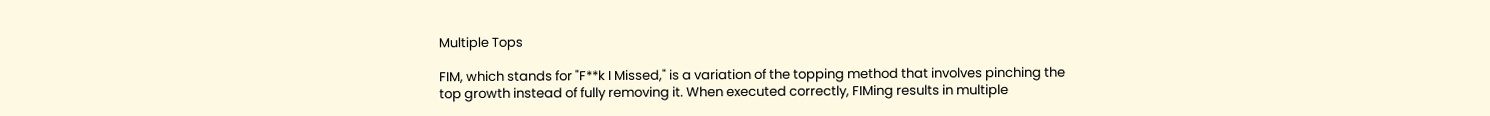Multiple Tops

FIM, which stands for "F**k I Missed," is a variation of the topping method that involves pinching the top growth instead of fully removing it. When executed correctly, FIMing results in multiple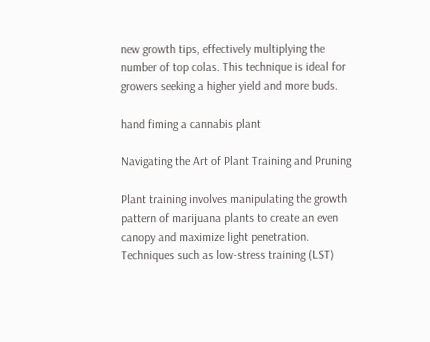new growth tips, effectively multiplying the number of top colas. This technique is ideal for growers seeking a higher yield and more buds.

hand fiming a cannabis plant

Navigating the Art of Plant Training and Pruning

Plant training involves manipulating the growth pattern of marijuana plants to create an even canopy and maximize light penetration. Techniques such as low-stress training (LST)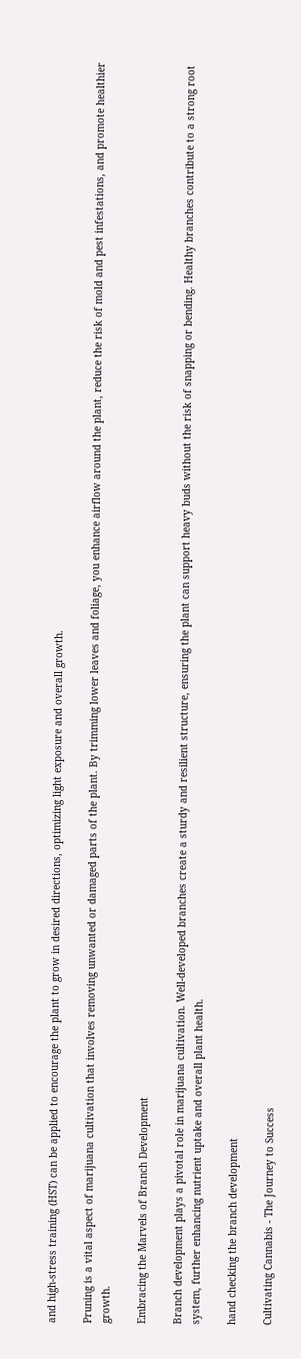and high-stress training (HST) can be applied to encourage the plant to grow in desired directions, optimizing light exposure and overall growth.

Pruning is a vital aspect of marijuana cultivation that involves removing unwanted or damaged parts of the plant. By trimming lower leaves and foliage, you enhance airflow around the plant, reduce the risk of mold and pest infestations, and promote healthier growth.

Embracing the Marvels of Branch Development

Branch development plays a pivotal role in marijuana cultivation. Well-developed branches create a sturdy and resilient structure, ensuring the plant can support heavy buds without the risk of snapping or bending. Healthy branches contribute to a strong root system, further enhancing nutrient uptake and overall plant health.

hand checking the branch development

Cultivating Cannabis - The Journey to Success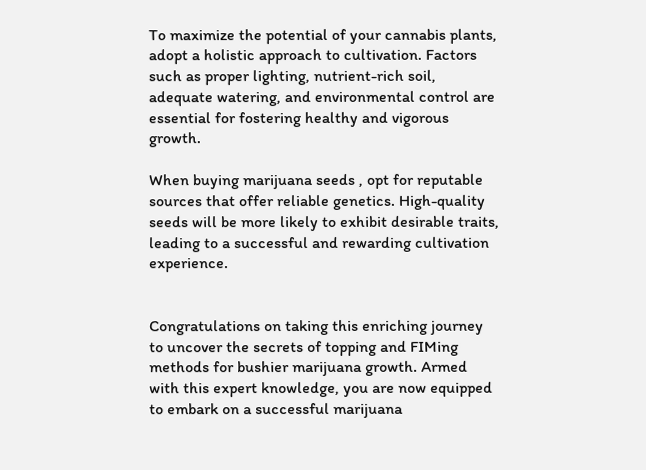To maximize the potential of your cannabis plants, adopt a holistic approach to cultivation. Factors such as proper lighting, nutrient-rich soil, adequate watering, and environmental control are essential for fostering healthy and vigorous growth.

When buying marijuana seeds , opt for reputable sources that offer reliable genetics. High-quality seeds will be more likely to exhibit desirable traits, leading to a successful and rewarding cultivation experience.


Congratulations on taking this enriching journey to uncover the secrets of topping and FIMing methods for bushier marijuana growth. Armed with this expert knowledge, you are now equipped to embark on a successful marijuana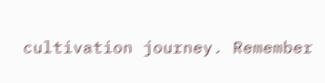cultivation journey. Remember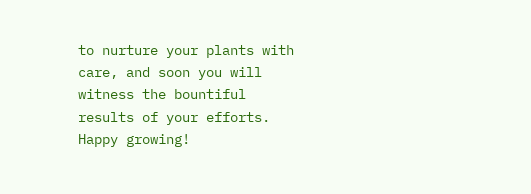to nurture your plants with care, and soon you will witness the bountiful results of your efforts. Happy growing!